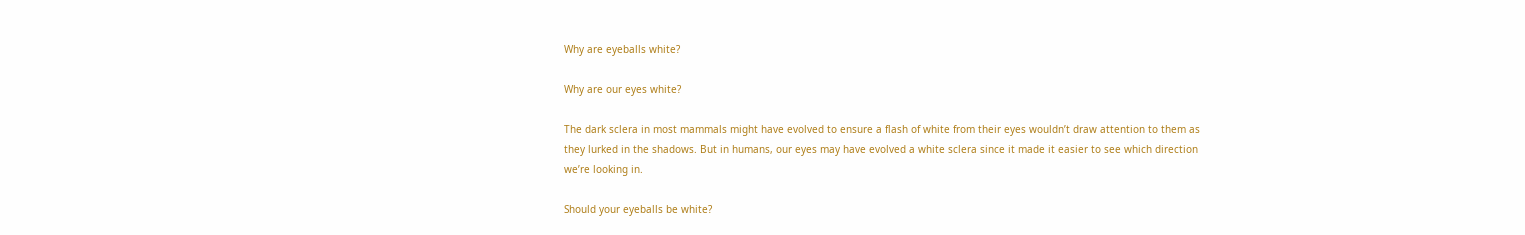Why are eyeballs white?

Why are our eyes white?

The dark sclera in most mammals might have evolved to ensure a flash of white from their eyes wouldn’t draw attention to them as they lurked in the shadows. But in humans, our eyes may have evolved a white sclera since it made it easier to see which direction we’re looking in.

Should your eyeballs be white?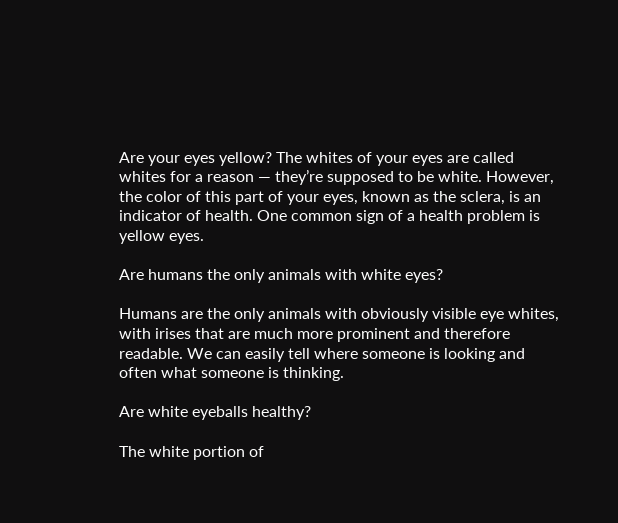Are your eyes yellow? The whites of your eyes are called whites for a reason — they’re supposed to be white. However, the color of this part of your eyes, known as the sclera, is an indicator of health. One common sign of a health problem is yellow eyes.

Are humans the only animals with white eyes?

Humans are the only animals with obviously visible eye whites, with irises that are much more prominent and therefore readable. We can easily tell where someone is looking and often what someone is thinking.

Are white eyeballs healthy?

The white portion of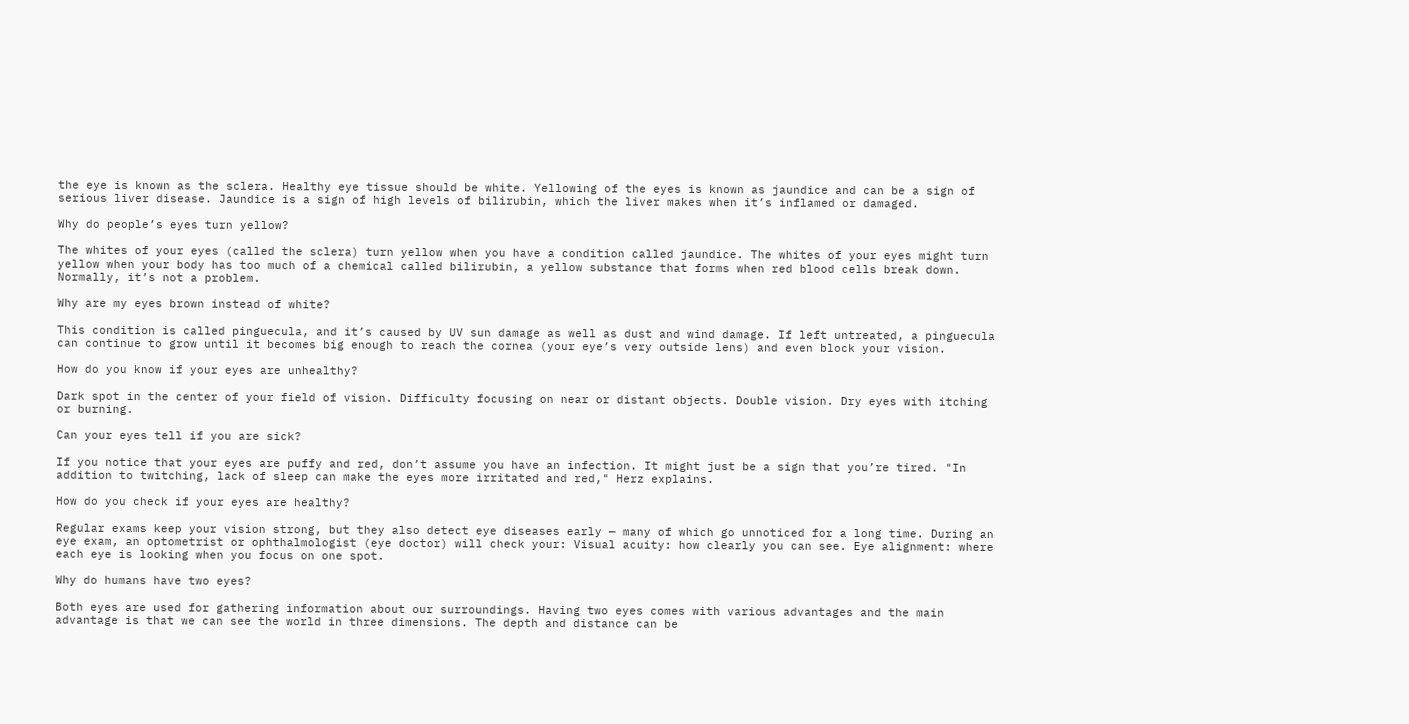the eye is known as the sclera. Healthy eye tissue should be white. Yellowing of the eyes is known as jaundice and can be a sign of serious liver disease. Jaundice is a sign of high levels of bilirubin, which the liver makes when it’s inflamed or damaged.

Why do people’s eyes turn yellow?

The whites of your eyes (called the sclera) turn yellow when you have a condition called jaundice. The whites of your eyes might turn yellow when your body has too much of a chemical called bilirubin, a yellow substance that forms when red blood cells break down. Normally, it’s not a problem.

Why are my eyes brown instead of white?

This condition is called pinguecula, and it’s caused by UV sun damage as well as dust and wind damage. If left untreated, a pinguecula can continue to grow until it becomes big enough to reach the cornea (your eye’s very outside lens) and even block your vision.

How do you know if your eyes are unhealthy?

Dark spot in the center of your field of vision. Difficulty focusing on near or distant objects. Double vision. Dry eyes with itching or burning.

Can your eyes tell if you are sick?

If you notice that your eyes are puffy and red, don’t assume you have an infection. It might just be a sign that you’re tired. "In addition to twitching, lack of sleep can make the eyes more irritated and red," Herz explains.

How do you check if your eyes are healthy?

Regular exams keep your vision strong, but they also detect eye diseases early — many of which go unnoticed for a long time. During an eye exam, an optometrist or ophthalmologist (eye doctor) will check your: Visual acuity: how clearly you can see. Eye alignment: where each eye is looking when you focus on one spot.

Why do humans have two eyes?

Both eyes are used for gathering information about our surroundings. Having two eyes comes with various advantages and the main advantage is that we can see the world in three dimensions. The depth and distance can be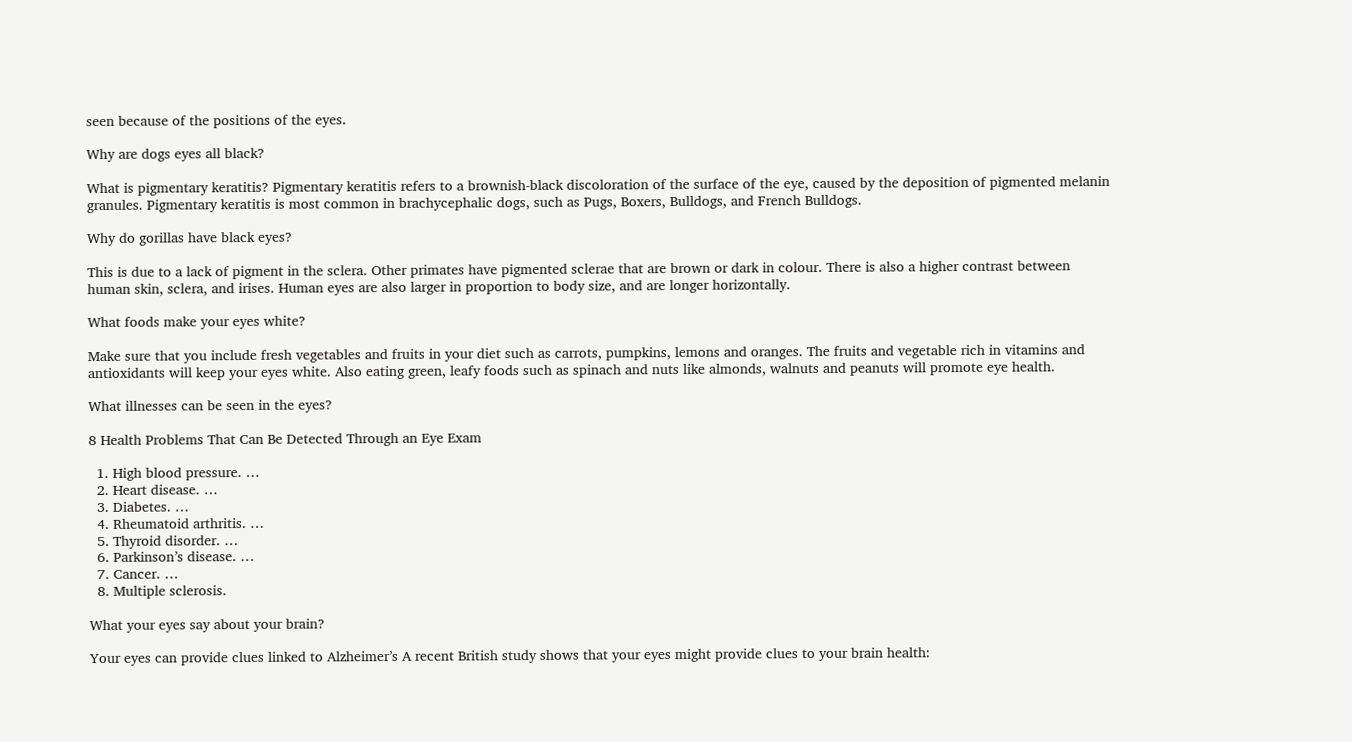seen because of the positions of the eyes.

Why are dogs eyes all black?

What is pigmentary keratitis? Pigmentary keratitis refers to a brownish-black discoloration of the surface of the eye, caused by the deposition of pigmented melanin granules. Pigmentary keratitis is most common in brachycephalic dogs, such as Pugs, Boxers, Bulldogs, and French Bulldogs.

Why do gorillas have black eyes?

This is due to a lack of pigment in the sclera. Other primates have pigmented sclerae that are brown or dark in colour. There is also a higher contrast between human skin, sclera, and irises. Human eyes are also larger in proportion to body size, and are longer horizontally.

What foods make your eyes white?

Make sure that you include fresh vegetables and fruits in your diet such as carrots, pumpkins, lemons and oranges. The fruits and vegetable rich in vitamins and antioxidants will keep your eyes white. Also eating green, leafy foods such as spinach and nuts like almonds, walnuts and peanuts will promote eye health.

What illnesses can be seen in the eyes?

8 Health Problems That Can Be Detected Through an Eye Exam

  1. High blood pressure. …
  2. Heart disease. …
  3. Diabetes. …
  4. Rheumatoid arthritis. …
  5. Thyroid disorder. …
  6. Parkinson’s disease. …
  7. Cancer. …
  8. Multiple sclerosis.

What your eyes say about your brain?

Your eyes can provide clues linked to Alzheimer’s A recent British study shows that your eyes might provide clues to your brain health: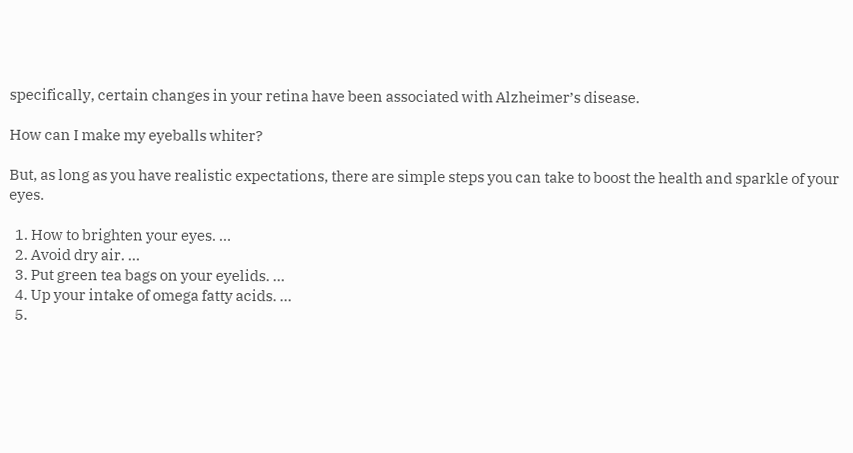specifically, certain changes in your retina have been associated with Alzheimer’s disease.

How can I make my eyeballs whiter?

But, as long as you have realistic expectations, there are simple steps you can take to boost the health and sparkle of your eyes.

  1. How to brighten your eyes. …
  2. Avoid dry air. …
  3. Put green tea bags on your eyelids. …
  4. Up your intake of omega fatty acids. …
  5.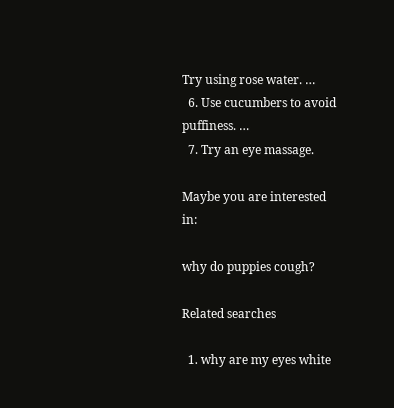Try using rose water. …
  6. Use cucumbers to avoid puffiness. …
  7. Try an eye massage.

Maybe you are interested in:

why do puppies cough?

Related searches

  1. why are my eyes white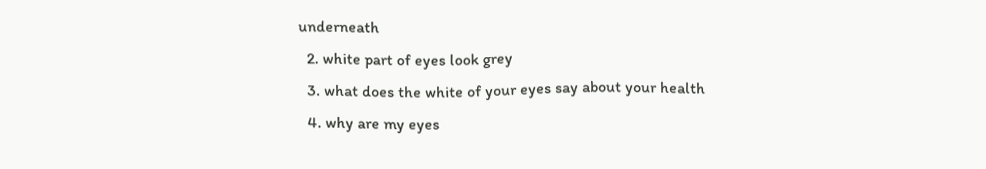underneath
  2. white part of eyes look grey
  3. what does the white of your eyes say about your health
  4. why are my eyes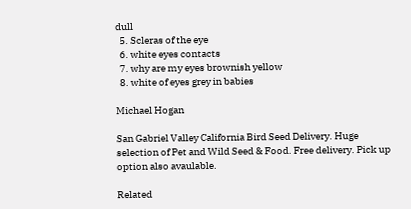dull
  5. Scleras of the eye
  6. white eyes contacts
  7. why are my eyes brownish yellow
  8. white of eyes grey in babies

Michael Hogan

San Gabriel Valley California Bird Seed Delivery. Huge selection of Pet and Wild Seed & Food. Free delivery. Pick up option also avaulable.

Related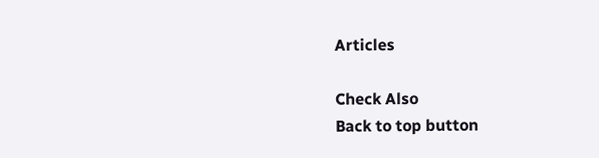Articles

Check Also
Back to top button